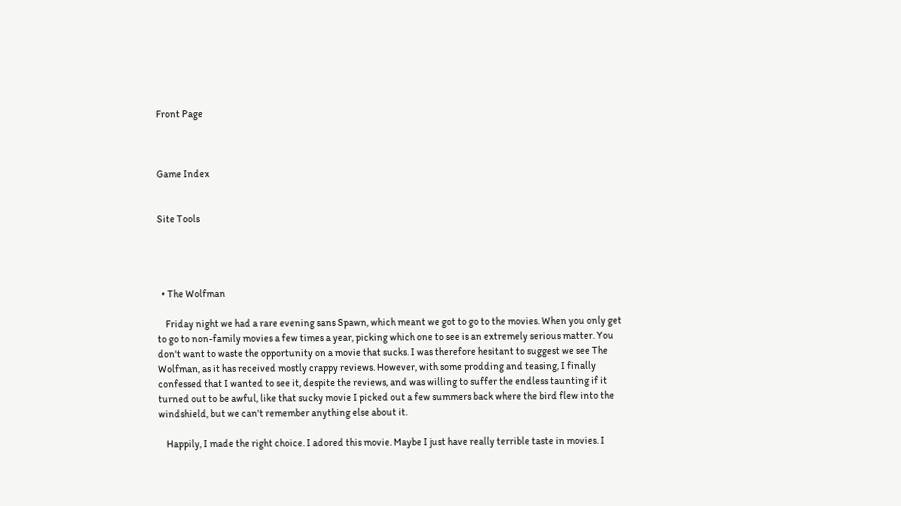Front Page



Game Index


Site Tools




  • The Wolfman

    Friday night we had a rare evening sans Spawn, which meant we got to go to the movies. When you only get to go to non-family movies a few times a year, picking which one to see is an extremely serious matter. You don't want to waste the opportunity on a movie that sucks. I was therefore hesitant to suggest we see The Wolfman, as it has received mostly crappy reviews. However, with some prodding and teasing, I finally confessed that I wanted to see it, despite the reviews, and was willing to suffer the endless taunting if it turned out to be awful, like that sucky movie I picked out a few summers back where the bird flew into the windshield, but we can't remember anything else about it.

    Happily, I made the right choice. I adored this movie. Maybe I just have really terrible taste in movies. I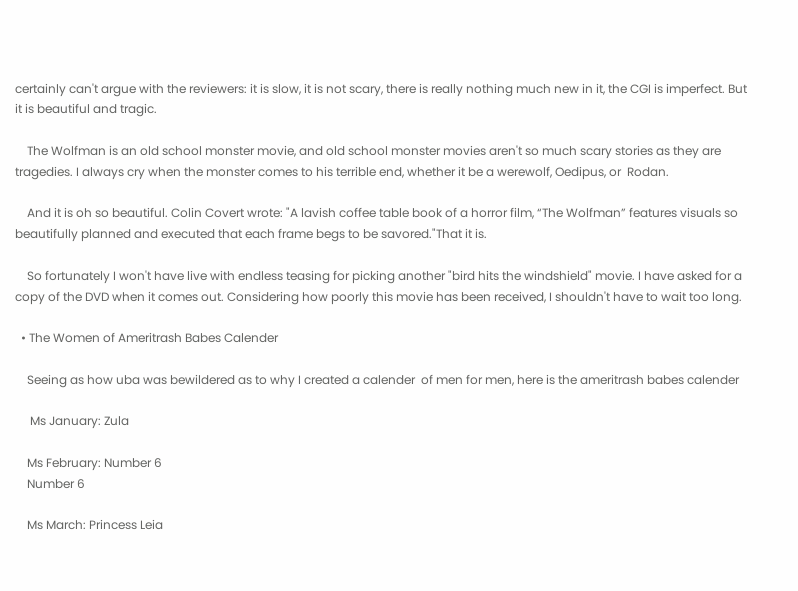certainly can't argue with the reviewers: it is slow, it is not scary, there is really nothing much new in it, the CGI is imperfect. But it is beautiful and tragic.

    The Wolfman is an old school monster movie, and old school monster movies aren't so much scary stories as they are tragedies. I always cry when the monster comes to his terrible end, whether it be a werewolf, Oedipus, or  Rodan.

    And it is oh so beautiful. Colin Covert wrote: "A lavish coffee table book of a horror film, “The Wolfman” features visuals so beautifully planned and executed that each frame begs to be savored."That it is.

    So fortunately I won't have live with endless teasing for picking another "bird hits the windshield" movie. I have asked for a copy of the DVD when it comes out. Considering how poorly this movie has been received, I shouldn't have to wait too long.

  • The Women of Ameritrash Babes Calender

    Seeing as how uba was bewildered as to why I created a calender  of men for men, here is the ameritrash babes calender

     Ms January: Zula

    Ms February: Number 6
    Number 6

    Ms March: Princess Leia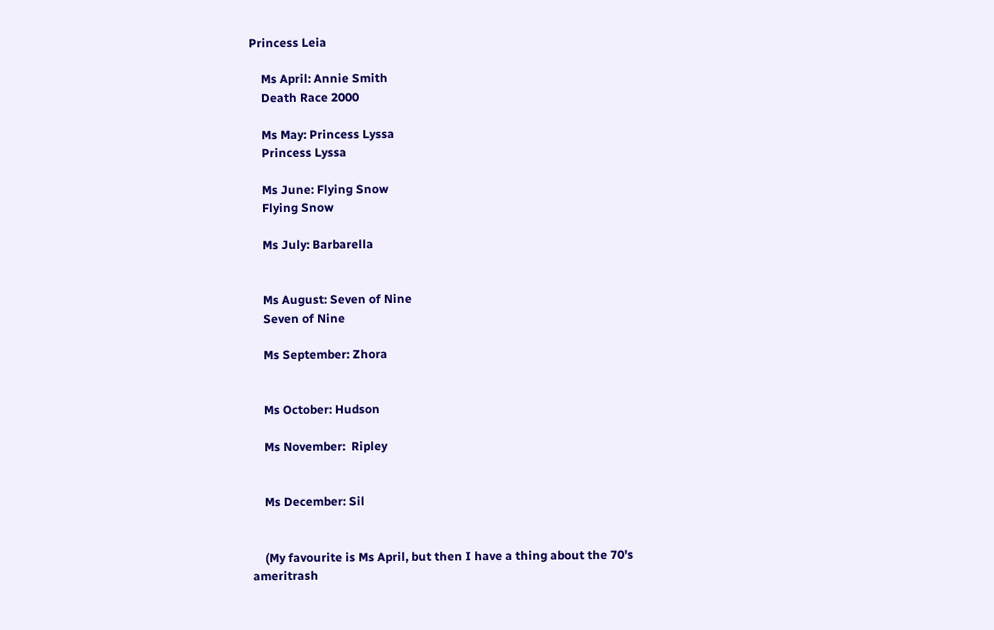Princess Leia

    Ms April: Annie Smith
    Death Race 2000

    Ms May: Princess Lyssa
    Princess Lyssa

    Ms June: Flying Snow
    Flying Snow

    Ms July: Barbarella


    Ms August: Seven of Nine
    Seven of Nine

    Ms September: Zhora


    Ms October: Hudson

    Ms November:  Ripley


    Ms December: Sil


    (My favourite is Ms April, but then I have a thing about the 70's ameritrash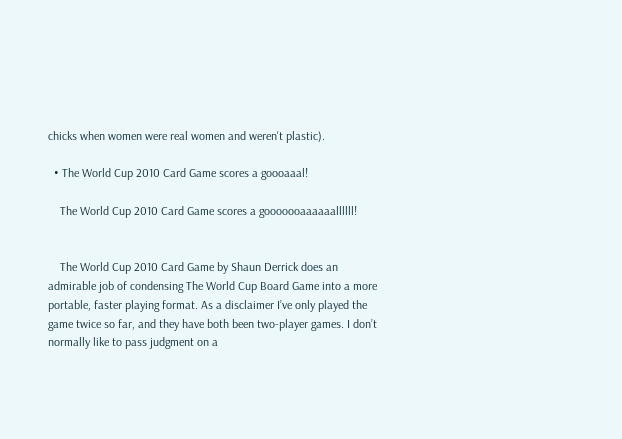chicks when women were real women and weren't plastic).

  • The World Cup 2010 Card Game scores a goooaaal!

    The World Cup 2010 Card Game scores a gooooooaaaaaallllll!


    The World Cup 2010 Card Game by Shaun Derrick does an admirable job of condensing The World Cup Board Game into a more portable, faster playing format. As a disclaimer I’ve only played the game twice so far, and they have both been two-player games. I don’t normally like to pass judgment on a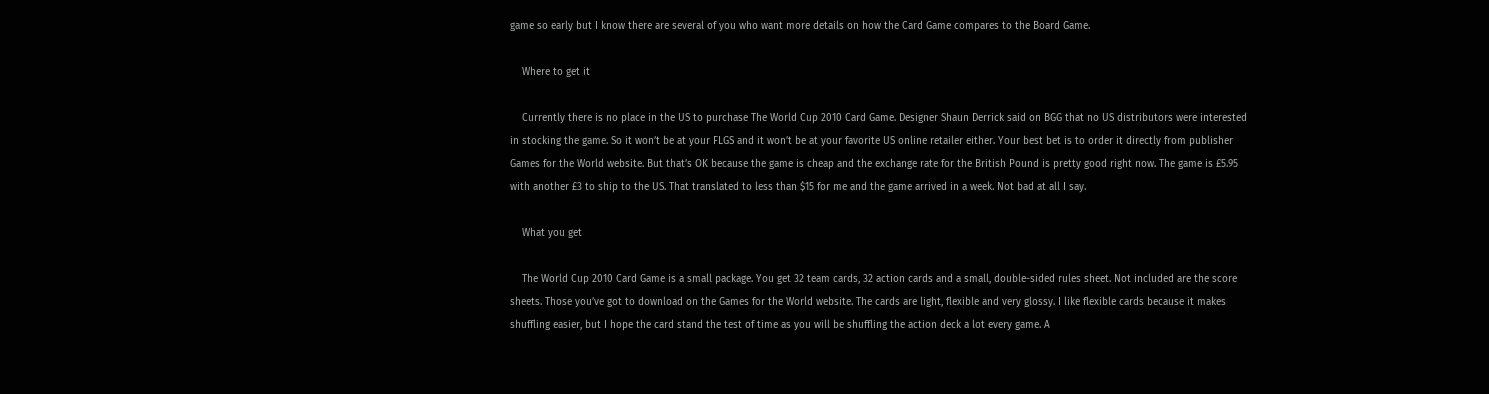game so early but I know there are several of you who want more details on how the Card Game compares to the Board Game.

    Where to get it

    Currently there is no place in the US to purchase The World Cup 2010 Card Game. Designer Shaun Derrick said on BGG that no US distributors were interested in stocking the game. So it won’t be at your FLGS and it won’t be at your favorite US online retailer either. Your best bet is to order it directly from publisher Games for the World website. But that’s OK because the game is cheap and the exchange rate for the British Pound is pretty good right now. The game is £5.95 with another £3 to ship to the US. That translated to less than $15 for me and the game arrived in a week. Not bad at all I say.

    What you get

    The World Cup 2010 Card Game is a small package. You get 32 team cards, 32 action cards and a small, double-sided rules sheet. Not included are the score sheets. Those you’ve got to download on the Games for the World website. The cards are light, flexible and very glossy. I like flexible cards because it makes shuffling easier, but I hope the card stand the test of time as you will be shuffling the action deck a lot every game. A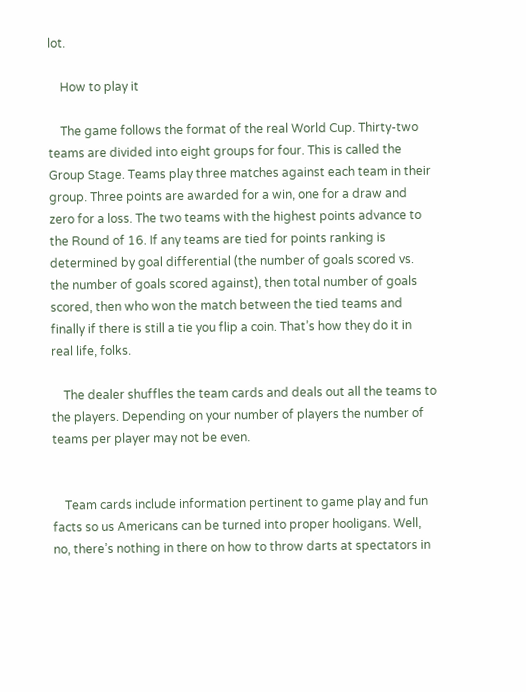lot.

    How to play it

    The game follows the format of the real World Cup. Thirty-two teams are divided into eight groups for four. This is called the Group Stage. Teams play three matches against each team in their group. Three points are awarded for a win, one for a draw and zero for a loss. The two teams with the highest points advance to the Round of 16. If any teams are tied for points ranking is determined by goal differential (the number of goals scored vs. the number of goals scored against), then total number of goals scored, then who won the match between the tied teams and finally if there is still a tie you flip a coin. That’s how they do it in real life, folks.

    The dealer shuffles the team cards and deals out all the teams to the players. Depending on your number of players the number of teams per player may not be even.


    Team cards include information pertinent to game play and fun facts so us Americans can be turned into proper hooligans. Well, no, there’s nothing in there on how to throw darts at spectators in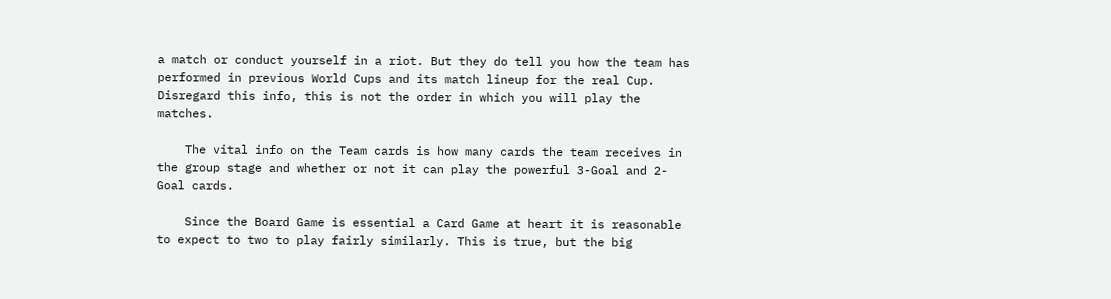a match or conduct yourself in a riot. But they do tell you how the team has performed in previous World Cups and its match lineup for the real Cup. Disregard this info, this is not the order in which you will play the matches.

    The vital info on the Team cards is how many cards the team receives in the group stage and whether or not it can play the powerful 3-Goal and 2-Goal cards.

    Since the Board Game is essential a Card Game at heart it is reasonable to expect to two to play fairly similarly. This is true, but the big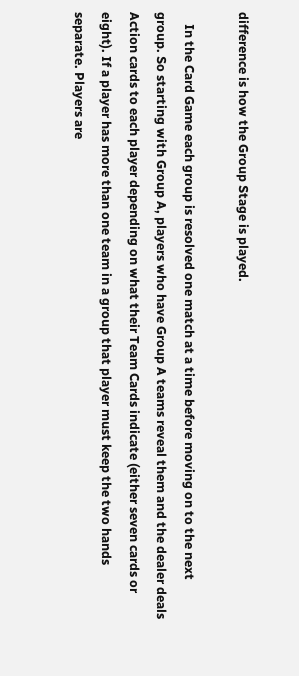difference is how the Group Stage is played.

    In the Card Game each group is resolved one match at a time before moving on to the next group. So starting with Group A, players who have Group A teams reveal them and the dealer deals Action cards to each player depending on what their Team Cards indicate (either seven cards or eight). If a player has more than one team in a group that player must keep the two hands separate. Players are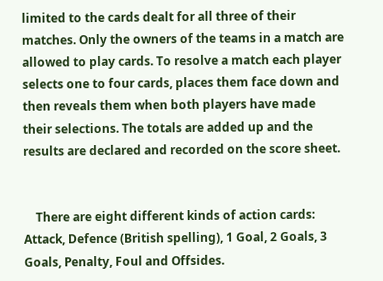limited to the cards dealt for all three of their matches. Only the owners of the teams in a match are allowed to play cards. To resolve a match each player selects one to four cards, places them face down and then reveals them when both players have made their selections. The totals are added up and the results are declared and recorded on the score sheet.


    There are eight different kinds of action cards: Attack, Defence (British spelling), 1 Goal, 2 Goals, 3 Goals, Penalty, Foul and Offsides.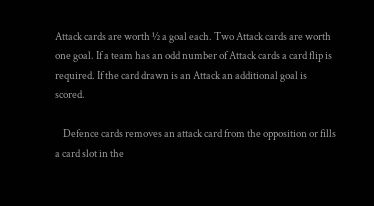Attack cards are worth ½ a goal each. Two Attack cards are worth one goal. If a team has an odd number of Attack cards a card flip is required. If the card drawn is an Attack an additional goal is scored.

    Defence cards removes an attack card from the opposition or fills a card slot in the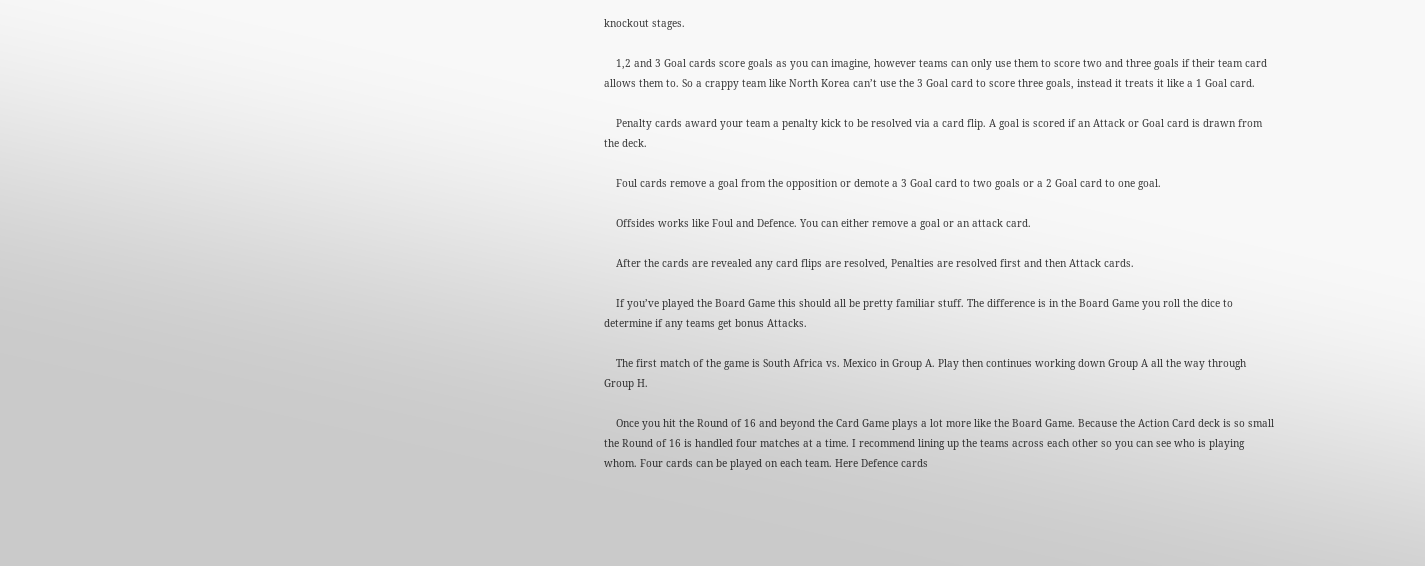knockout stages.

    1,2 and 3 Goal cards score goals as you can imagine, however teams can only use them to score two and three goals if their team card allows them to. So a crappy team like North Korea can’t use the 3 Goal card to score three goals, instead it treats it like a 1 Goal card.

    Penalty cards award your team a penalty kick to be resolved via a card flip. A goal is scored if an Attack or Goal card is drawn from the deck.

    Foul cards remove a goal from the opposition or demote a 3 Goal card to two goals or a 2 Goal card to one goal.

    Offsides works like Foul and Defence. You can either remove a goal or an attack card.

    After the cards are revealed any card flips are resolved, Penalties are resolved first and then Attack cards.

    If you’ve played the Board Game this should all be pretty familiar stuff. The difference is in the Board Game you roll the dice to determine if any teams get bonus Attacks.

    The first match of the game is South Africa vs. Mexico in Group A. Play then continues working down Group A all the way through Group H.

    Once you hit the Round of 16 and beyond the Card Game plays a lot more like the Board Game. Because the Action Card deck is so small the Round of 16 is handled four matches at a time. I recommend lining up the teams across each other so you can see who is playing whom. Four cards can be played on each team. Here Defence cards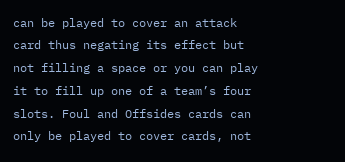can be played to cover an attack card thus negating its effect but not filling a space or you can play it to fill up one of a team’s four slots. Foul and Offsides cards can only be played to cover cards, not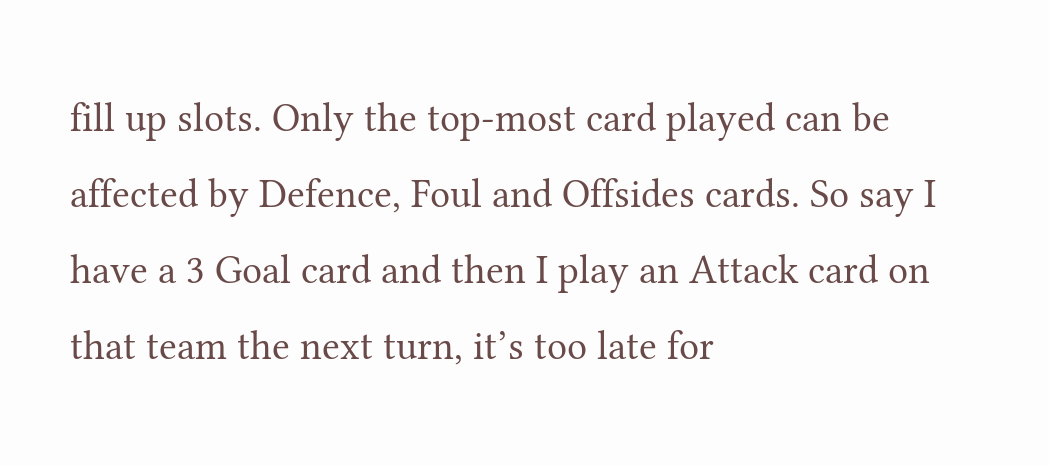fill up slots. Only the top-most card played can be affected by Defence, Foul and Offsides cards. So say I have a 3 Goal card and then I play an Attack card on that team the next turn, it’s too late for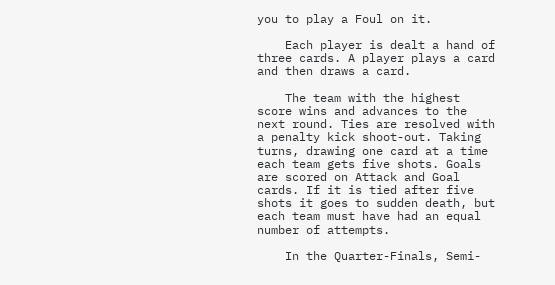you to play a Foul on it.

    Each player is dealt a hand of three cards. A player plays a card and then draws a card.

    The team with the highest score wins and advances to the next round. Ties are resolved with a penalty kick shoot-out. Taking turns, drawing one card at a time each team gets five shots. Goals are scored on Attack and Goal cards. If it is tied after five shots it goes to sudden death, but each team must have had an equal number of attempts.

    In the Quarter-Finals, Semi-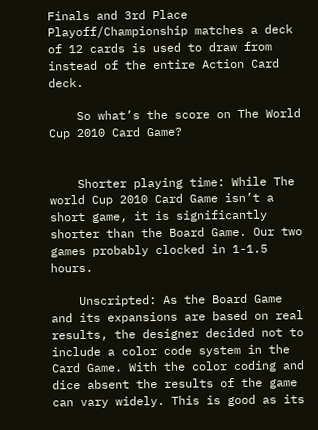Finals and 3rd Place Playoff/Championship matches a deck of 12 cards is used to draw from instead of the entire Action Card deck.

    So what’s the score on The World Cup 2010 Card Game?


    Shorter playing time: While The world Cup 2010 Card Game isn’t a short game, it is significantly shorter than the Board Game. Our two games probably clocked in 1-1.5 hours.

    Unscripted: As the Board Game and its expansions are based on real results, the designer decided not to include a color code system in the Card Game. With the color coding and dice absent the results of the game can vary widely. This is good as its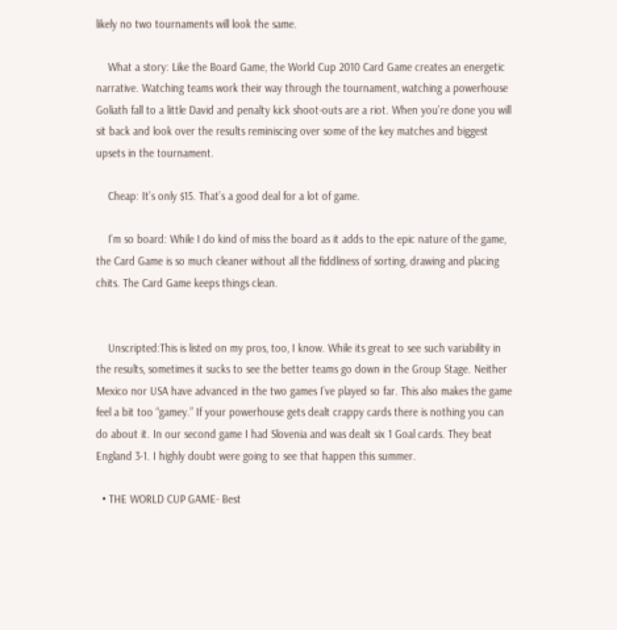likely no two tournaments will look the same.

    What a story: Like the Board Game, the World Cup 2010 Card Game creates an energetic narrative. Watching teams work their way through the tournament, watching a powerhouse Goliath fall to a little David and penalty kick shoot-outs are a riot. When you’re done you will sit back and look over the results reminiscing over some of the key matches and biggest upsets in the tournament.

    Cheap: It’s only $15. That’s a good deal for a lot of game.

    I’m so board: While I do kind of miss the board as it adds to the epic nature of the game, the Card Game is so much cleaner without all the fiddliness of sorting, drawing and placing chits. The Card Game keeps things clean.


    Unscripted:This is listed on my pros, too, I know. While its great to see such variability in the results, sometimes it sucks to see the better teams go down in the Group Stage. Neither Mexico nor USA have advanced in the two games I’ve played so far. This also makes the game feel a bit too “gamey.” If your powerhouse gets dealt crappy cards there is nothing you can do about it. In our second game I had Slovenia and was dealt six 1 Goal cards. They beat England 3-1. I highly doubt were going to see that happen this summer.

  • THE WORLD CUP GAME- Best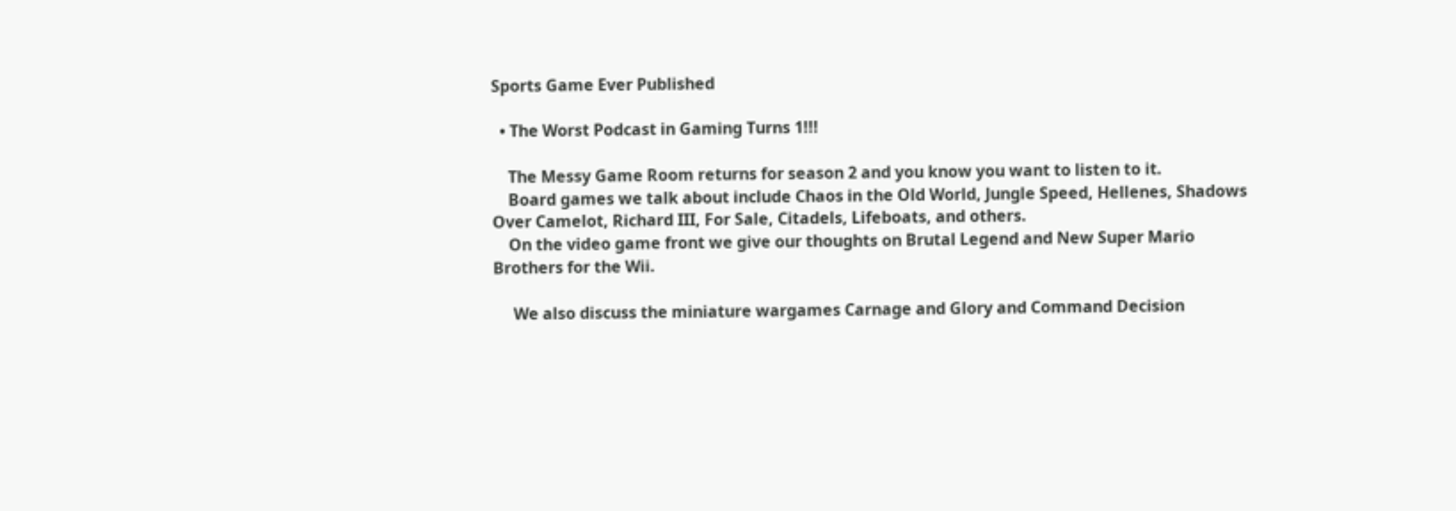Sports Game Ever Published

  • The Worst Podcast in Gaming Turns 1!!!

    The Messy Game Room returns for season 2 and you know you want to listen to it.
    Board games we talk about include Chaos in the Old World, Jungle Speed, Hellenes, Shadows Over Camelot, Richard III, For Sale, Citadels, Lifeboats, and others.
    On the video game front we give our thoughts on Brutal Legend and New Super Mario Brothers for the Wii.

     We also discuss the miniature wargames Carnage and Glory and Command Decision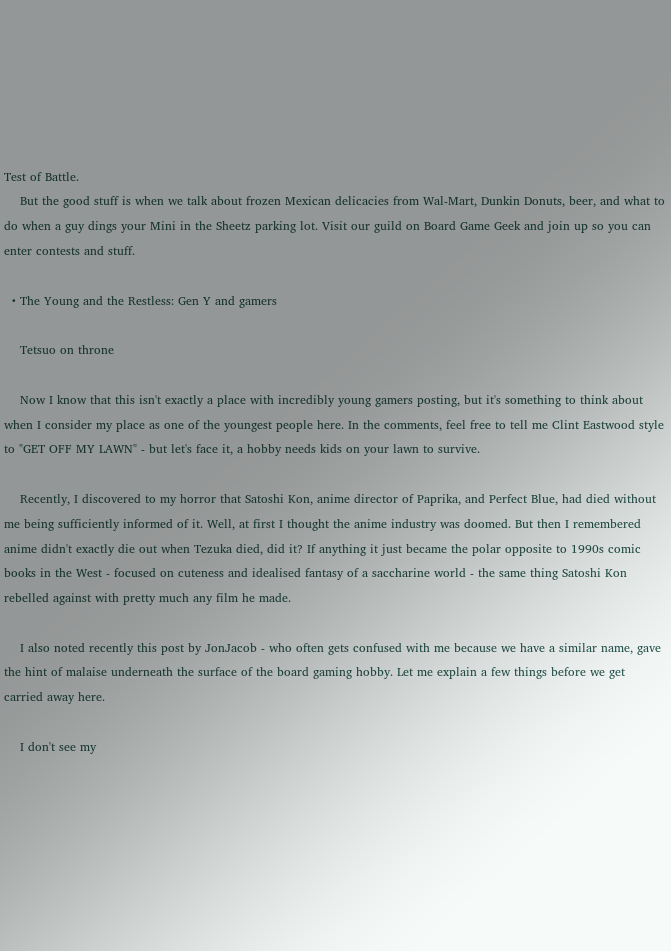Test of Battle.
    But the good stuff is when we talk about frozen Mexican delicacies from Wal-Mart, Dunkin Donuts, beer, and what to do when a guy dings your Mini in the Sheetz parking lot. Visit our guild on Board Game Geek and join up so you can enter contests and stuff.

  • The Young and the Restless: Gen Y and gamers

    Tetsuo on throne

    Now I know that this isn't exactly a place with incredibly young gamers posting, but it's something to think about when I consider my place as one of the youngest people here. In the comments, feel free to tell me Clint Eastwood style to "GET OFF MY LAWN" - but let's face it, a hobby needs kids on your lawn to survive.

    Recently, I discovered to my horror that Satoshi Kon, anime director of Paprika, and Perfect Blue, had died without me being sufficiently informed of it. Well, at first I thought the anime industry was doomed. But then I remembered anime didn't exactly die out when Tezuka died, did it? If anything it just became the polar opposite to 1990s comic books in the West - focused on cuteness and idealised fantasy of a saccharine world - the same thing Satoshi Kon rebelled against with pretty much any film he made.

    I also noted recently this post by JonJacob - who often gets confused with me because we have a similar name, gave the hint of malaise underneath the surface of the board gaming hobby. Let me explain a few things before we get carried away here.

    I don't see my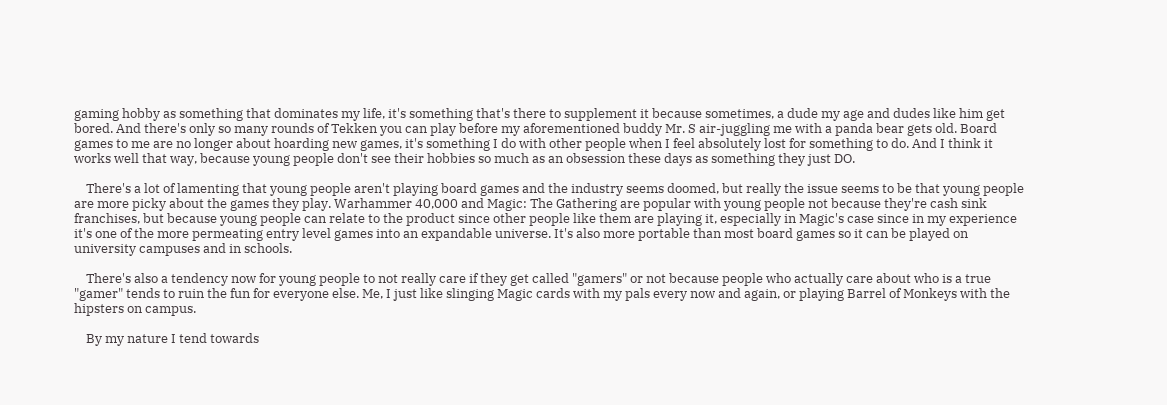gaming hobby as something that dominates my life, it's something that's there to supplement it because sometimes, a dude my age and dudes like him get bored. And there's only so many rounds of Tekken you can play before my aforementioned buddy Mr. S air-juggling me with a panda bear gets old. Board games to me are no longer about hoarding new games, it's something I do with other people when I feel absolutely lost for something to do. And I think it works well that way, because young people don't see their hobbies so much as an obsession these days as something they just DO.

    There's a lot of lamenting that young people aren't playing board games and the industry seems doomed, but really the issue seems to be that young people are more picky about the games they play. Warhammer 40,000 and Magic: The Gathering are popular with young people not because they're cash sink franchises, but because young people can relate to the product since other people like them are playing it, especially in Magic's case since in my experience it's one of the more permeating entry level games into an expandable universe. It's also more portable than most board games so it can be played on university campuses and in schools.

    There's also a tendency now for young people to not really care if they get called "gamers" or not because people who actually care about who is a true "gamer" tends to ruin the fun for everyone else. Me, I just like slinging Magic cards with my pals every now and again, or playing Barrel of Monkeys with the hipsters on campus.

    By my nature I tend towards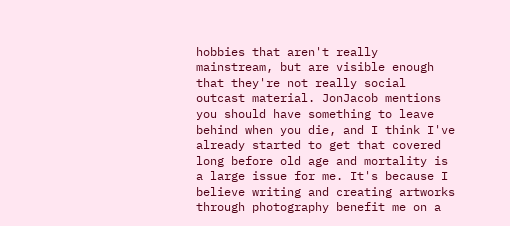hobbies that aren't really mainstream, but are visible enough that they're not really social outcast material. JonJacob mentions you should have something to leave behind when you die, and I think I've already started to get that covered long before old age and mortality is a large issue for me. It's because I believe writing and creating artworks through photography benefit me on a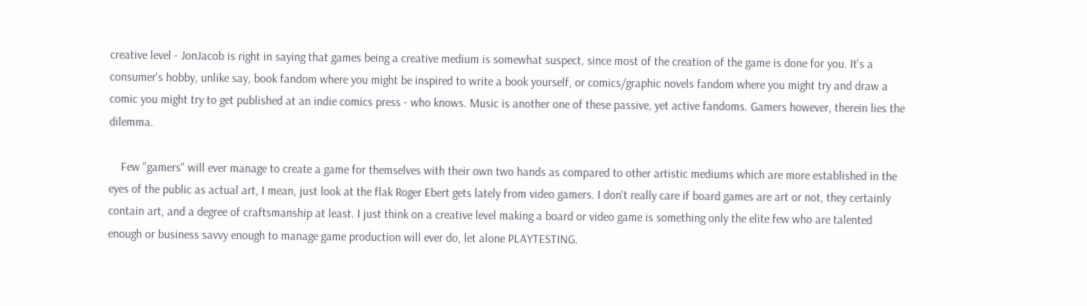creative level - JonJacob is right in saying that games being a creative medium is somewhat suspect, since most of the creation of the game is done for you. It's a consumer's hobby, unlike say, book fandom where you might be inspired to write a book yourself, or comics/graphic novels fandom where you might try and draw a comic you might try to get published at an indie comics press - who knows. Music is another one of these passive, yet active fandoms. Gamers however, therein lies the dilemma.

    Few "gamers" will ever manage to create a game for themselves with their own two hands as compared to other artistic mediums which are more established in the eyes of the public as actual art, I mean, just look at the flak Roger Ebert gets lately from video gamers. I don't really care if board games are art or not, they certainly contain art, and a degree of craftsmanship at least. I just think on a creative level making a board or video game is something only the elite few who are talented enough or business savvy enough to manage game production will ever do, let alone PLAYTESTING.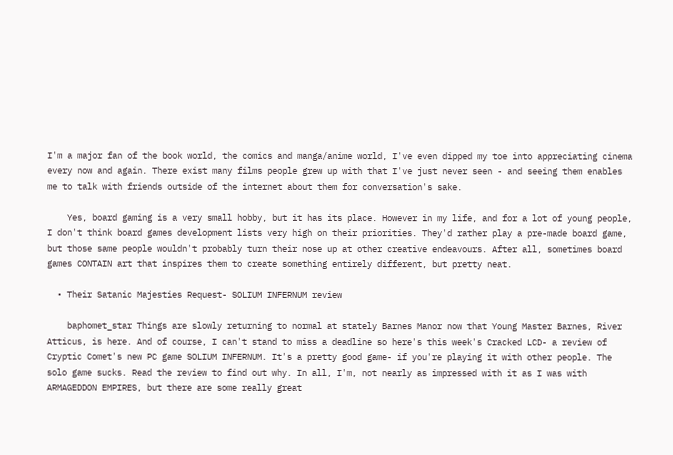I'm a major fan of the book world, the comics and manga/anime world, I've even dipped my toe into appreciating cinema every now and again. There exist many films people grew up with that I've just never seen - and seeing them enables me to talk with friends outside of the internet about them for conversation's sake.

    Yes, board gaming is a very small hobby, but it has its place. However in my life, and for a lot of young people, I don't think board games development lists very high on their priorities. They'd rather play a pre-made board game, but those same people wouldn't probably turn their nose up at other creative endeavours. After all, sometimes board games CONTAIN art that inspires them to create something entirely different, but pretty neat.

  • Their Satanic Majesties Request- SOLIUM INFERNUM review

    baphomet_star Things are slowly returning to normal at stately Barnes Manor now that Young Master Barnes, River Atticus, is here. And of course, I can't stand to miss a deadline so here's this week's Cracked LCD- a review of Cryptic Comet's new PC game SOLIUM INFERNUM. It's a pretty good game- if you're playing it with other people. The solo game sucks. Read the review to find out why. In all, I'm, not nearly as impressed with it as I was with ARMAGEDDON EMPIRES, but there are some really great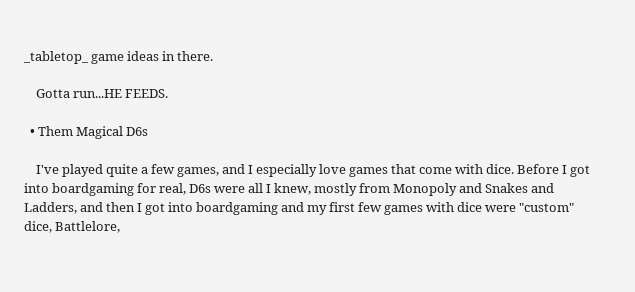_tabletop_ game ideas in there.

    Gotta run...HE FEEDS.

  • Them Magical D6s

    I've played quite a few games, and I especially love games that come with dice. Before I got into boardgaming for real, D6s were all I knew, mostly from Monopoly and Snakes and Ladders, and then I got into boardgaming and my first few games with dice were "custom" dice, Battlelore,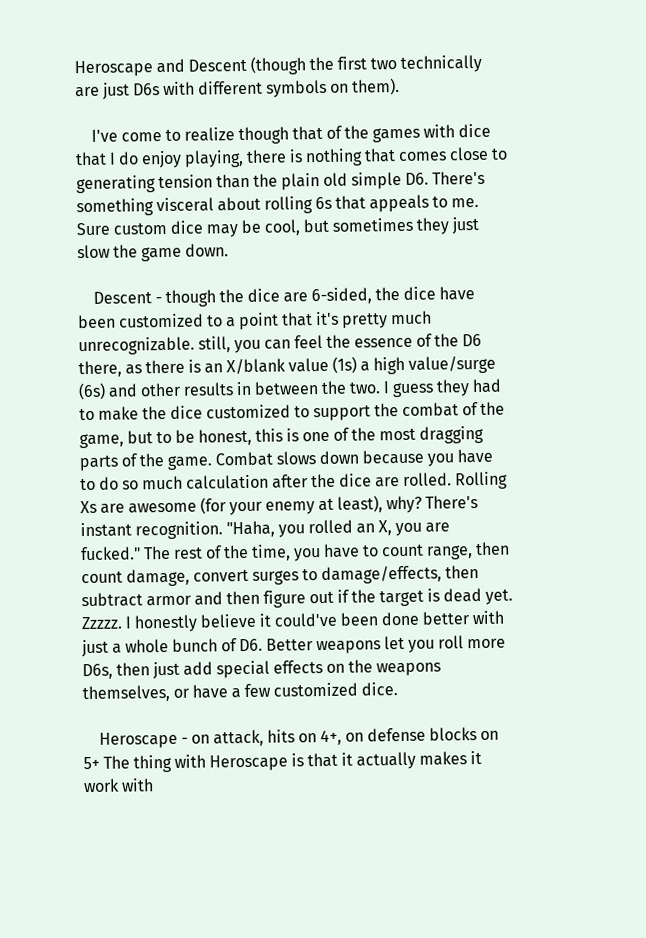Heroscape and Descent (though the first two technically are just D6s with different symbols on them).

    I've come to realize though that of the games with dice that I do enjoy playing, there is nothing that comes close to generating tension than the plain old simple D6. There's something visceral about rolling 6s that appeals to me. Sure custom dice may be cool, but sometimes they just slow the game down.

    Descent - though the dice are 6-sided, the dice have been customized to a point that it's pretty much unrecognizable. still, you can feel the essence of the D6 there, as there is an X/blank value (1s) a high value/surge (6s) and other results in between the two. I guess they had to make the dice customized to support the combat of the game, but to be honest, this is one of the most dragging parts of the game. Combat slows down because you have to do so much calculation after the dice are rolled. Rolling Xs are awesome (for your enemy at least), why? There's instant recognition. "Haha, you rolled an X, you are fucked." The rest of the time, you have to count range, then count damage, convert surges to damage/effects, then subtract armor and then figure out if the target is dead yet. Zzzzz. I honestly believe it could've been done better with just a whole bunch of D6. Better weapons let you roll more D6s, then just add special effects on the weapons themselves, or have a few customized dice.

    Heroscape - on attack, hits on 4+, on defense blocks on 5+ The thing with Heroscape is that it actually makes it work with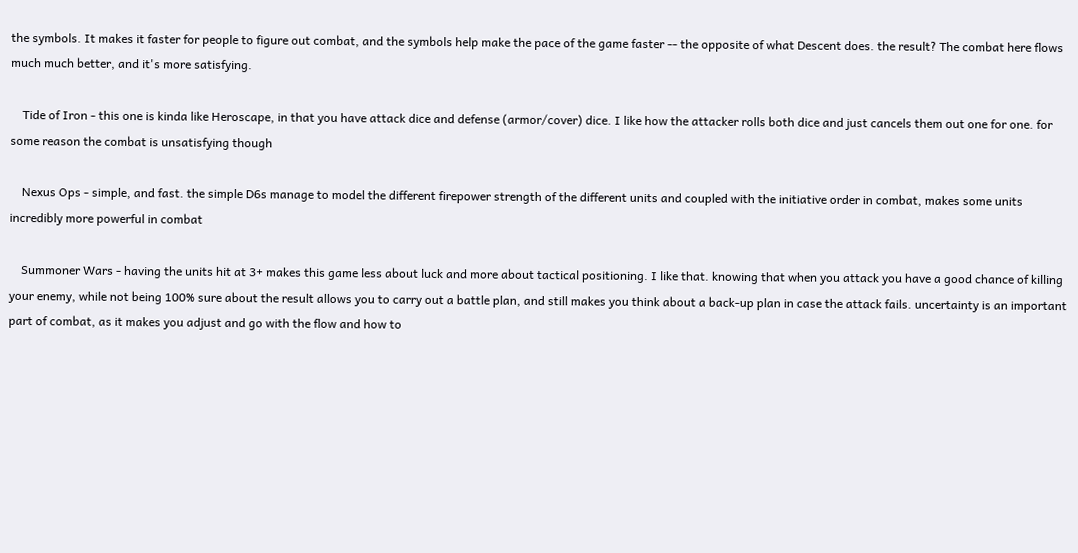the symbols. It makes it faster for people to figure out combat, and the symbols help make the pace of the game faster -- the opposite of what Descent does. the result? The combat here flows much much better, and it's more satisfying.

    Tide of Iron - this one is kinda like Heroscape, in that you have attack dice and defense (armor/cover) dice. I like how the attacker rolls both dice and just cancels them out one for one. for some reason the combat is unsatisfying though

    Nexus Ops - simple, and fast. the simple D6s manage to model the different firepower strength of the different units and coupled with the initiative order in combat, makes some units incredibly more powerful in combat

    Summoner Wars - having the units hit at 3+ makes this game less about luck and more about tactical positioning. I like that. knowing that when you attack you have a good chance of killing your enemy, while not being 100% sure about the result allows you to carry out a battle plan, and still makes you think about a back-up plan in case the attack fails. uncertainty is an important part of combat, as it makes you adjust and go with the flow and how to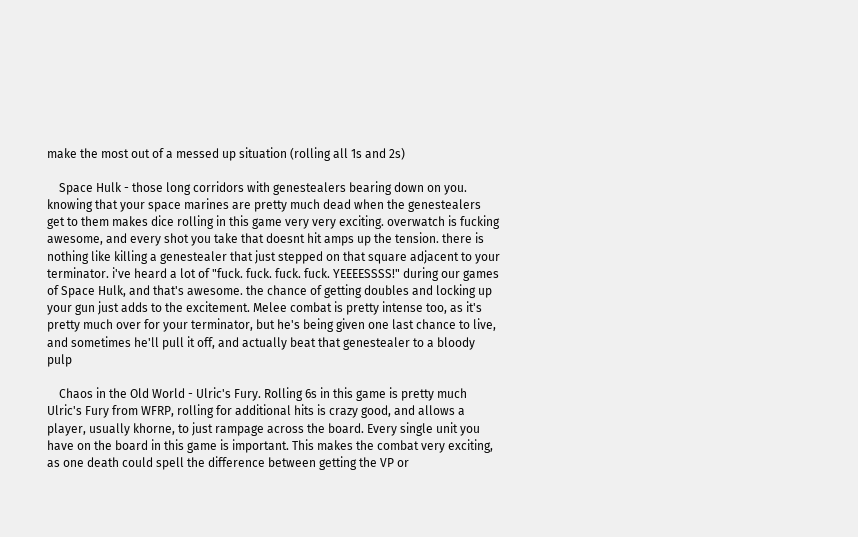make the most out of a messed up situation (rolling all 1s and 2s)

    Space Hulk - those long corridors with genestealers bearing down on you. knowing that your space marines are pretty much dead when the genestealers get to them makes dice rolling in this game very very exciting. overwatch is fucking awesome, and every shot you take that doesnt hit amps up the tension. there is nothing like killing a genestealer that just stepped on that square adjacent to your terminator. i've heard a lot of "fuck. fuck. fuck. fuck. YEEEESSSS!" during our games of Space Hulk, and that's awesome. the chance of getting doubles and locking up your gun just adds to the excitement. Melee combat is pretty intense too, as it's pretty much over for your terminator, but he's being given one last chance to live, and sometimes he'll pull it off, and actually beat that genestealer to a bloody pulp

    Chaos in the Old World - Ulric's Fury. Rolling 6s in this game is pretty much Ulric's Fury from WFRP, rolling for additional hits is crazy good, and allows a player, usually khorne, to just rampage across the board. Every single unit you have on the board in this game is important. This makes the combat very exciting, as one death could spell the difference between getting the VP or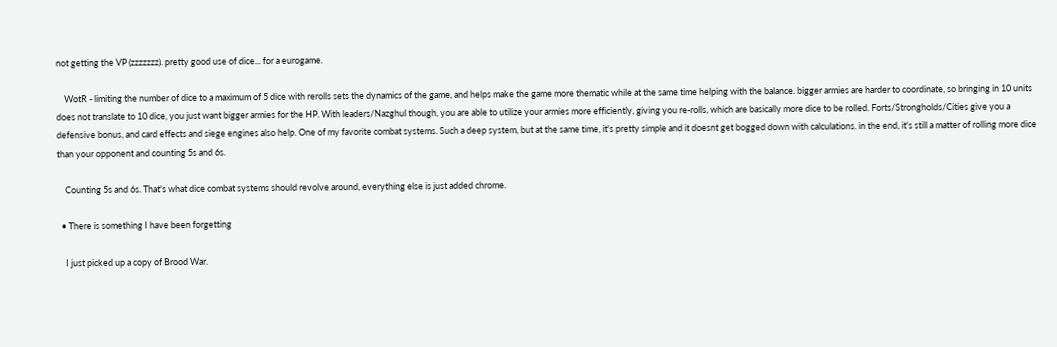not getting the VP (zzzzzzz). pretty good use of dice... for a eurogame.

    WotR - limiting the number of dice to a maximum of 5 dice with rerolls sets the dynamics of the game, and helps make the game more thematic while at the same time helping with the balance. bigger armies are harder to coordinate, so bringing in 10 units does not translate to 10 dice, you just want bigger armies for the HP. With leaders/Nazghul though, you are able to utilize your armies more efficiently, giving you re-rolls, which are basically more dice to be rolled. Forts/Strongholds/Cities give you a defensive bonus, and card effects and siege engines also help. One of my favorite combat systems. Such a deep system, but at the same time, it's pretty simple and it doesnt get bogged down with calculations. in the end, it's still a matter of rolling more dice than your opponent and counting 5s and 6s.

    Counting 5s and 6s. That's what dice combat systems should revolve around, everything else is just added chrome.

  • There is something I have been forgetting

    I just picked up a copy of Brood War.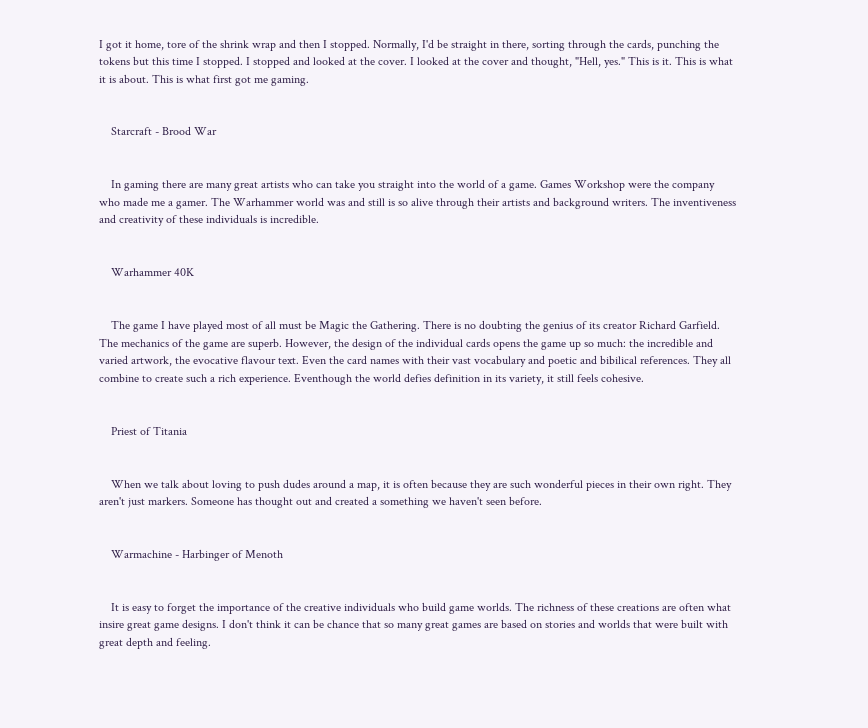I got it home, tore of the shrink wrap and then I stopped. Normally, I'd be straight in there, sorting through the cards, punching the tokens but this time I stopped. I stopped and looked at the cover. I looked at the cover and thought, "Hell, yes." This is it. This is what it is about. This is what first got me gaming.


    Starcraft - Brood War


    In gaming there are many great artists who can take you straight into the world of a game. Games Workshop were the company who made me a gamer. The Warhammer world was and still is so alive through their artists and background writers. The inventiveness and creativity of these individuals is incredible.


    Warhammer 40K


    The game I have played most of all must be Magic the Gathering. There is no doubting the genius of its creator Richard Garfield. The mechanics of the game are superb. However, the design of the individual cards opens the game up so much: the incredible and varied artwork, the evocative flavour text. Even the card names with their vast vocabulary and poetic and bibilical references. They all combine to create such a rich experience. Eventhough the world defies definition in its variety, it still feels cohesive.


    Priest of Titania


    When we talk about loving to push dudes around a map, it is often because they are such wonderful pieces in their own right. They aren't just markers. Someone has thought out and created a something we haven't seen before.


    Warmachine - Harbinger of Menoth


    It is easy to forget the importance of the creative individuals who build game worlds. The richness of these creations are often what insire great game designs. I don't think it can be chance that so many great games are based on stories and worlds that were built with great depth and feeling.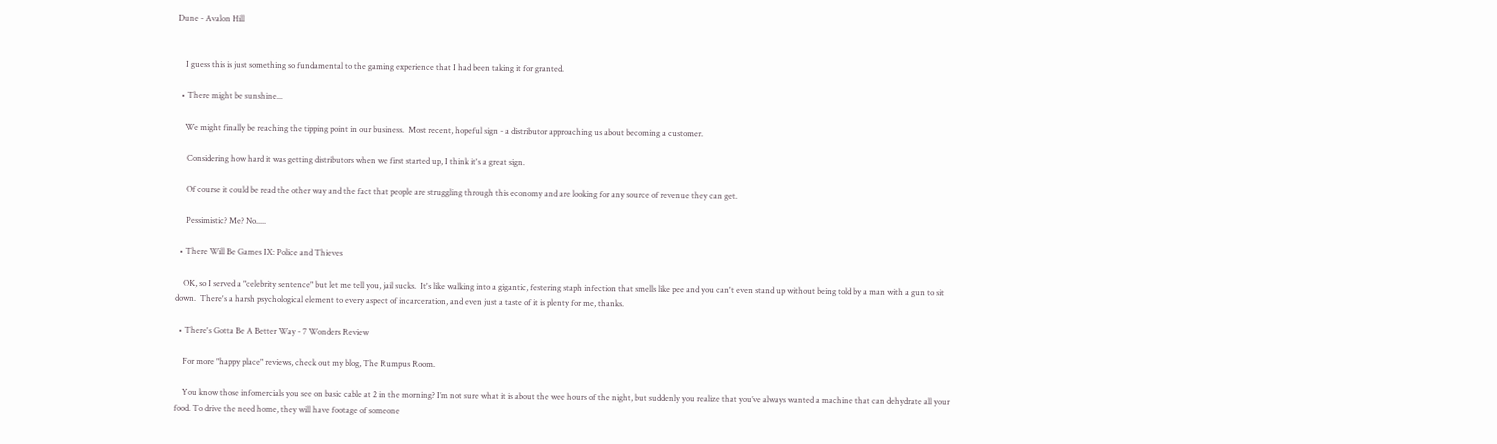Dune - Avalon Hill


    I guess this is just something so fundamental to the gaming experience that I had been taking it for granted.

  • There might be sunshine...

    We might finally be reaching the tipping point in our business.  Most recent, hopeful sign - a distributor approaching us about becoming a customer.

     Considering how hard it was getting distributors when we first started up, I think it's a great sign.

     Of course it could be read the other way and the fact that people are struggling through this economy and are looking for any source of revenue they can get.

     Pessimistic? Me? No.....

  • There Will Be Games IX: Police and Thieves

    OK, so I served a "celebrity sentence" but let me tell you, jail sucks.  It's like walking into a gigantic, festering staph infection that smells like pee and you can't even stand up without being told by a man with a gun to sit down.  There's a harsh psychological element to every aspect of incarceration, and even just a taste of it is plenty for me, thanks.

  • There's Gotta Be A Better Way - 7 Wonders Review

    For more "happy place" reviews, check out my blog, The Rumpus Room.

    You know those infomercials you see on basic cable at 2 in the morning? I’m not sure what it is about the wee hours of the night, but suddenly you realize that you’ve always wanted a machine that can dehydrate all your food. To drive the need home, they will have footage of someone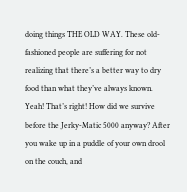doing things THE OLD WAY. These old-fashioned people are suffering for not realizing that there’s a better way to dry food than what they’ve always known. Yeah! That’s right! How did we survive before the Jerky-Matic 5000 anyway? After you wake up in a puddle of your own drool on the couch, and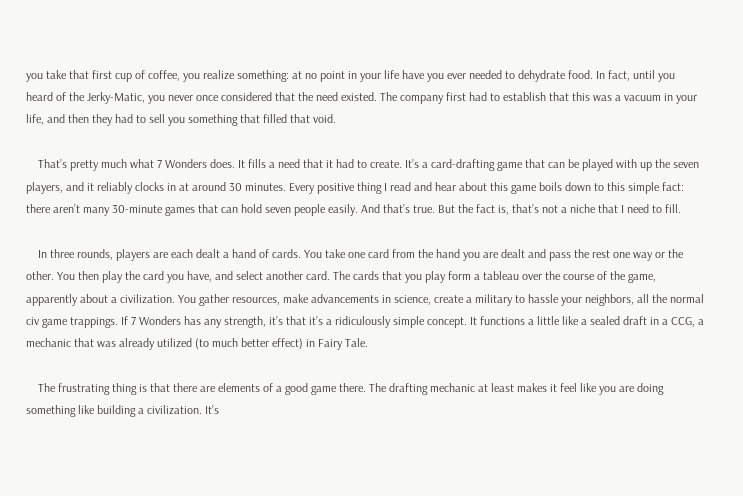you take that first cup of coffee, you realize something: at no point in your life have you ever needed to dehydrate food. In fact, until you heard of the Jerky-Matic, you never once considered that the need existed. The company first had to establish that this was a vacuum in your life, and then they had to sell you something that filled that void.

    That’s pretty much what 7 Wonders does. It fills a need that it had to create. It’s a card-drafting game that can be played with up the seven players, and it reliably clocks in at around 30 minutes. Every positive thing I read and hear about this game boils down to this simple fact: there aren’t many 30-minute games that can hold seven people easily. And that’s true. But the fact is, that’s not a niche that I need to fill.

    In three rounds, players are each dealt a hand of cards. You take one card from the hand you are dealt and pass the rest one way or the other. You then play the card you have, and select another card. The cards that you play form a tableau over the course of the game, apparently about a civilization. You gather resources, make advancements in science, create a military to hassle your neighbors, all the normal civ game trappings. If 7 Wonders has any strength, it’s that it’s a ridiculously simple concept. It functions a little like a sealed draft in a CCG, a  mechanic that was already utilized (to much better effect) in Fairy Tale.

    The frustrating thing is that there are elements of a good game there. The drafting mechanic at least makes it feel like you are doing something like building a civilization. It’s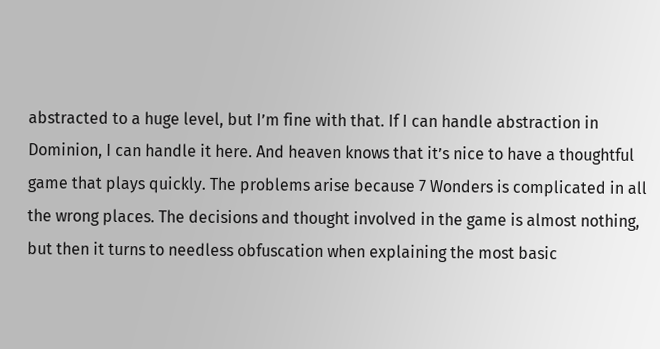abstracted to a huge level, but I’m fine with that. If I can handle abstraction in Dominion, I can handle it here. And heaven knows that it’s nice to have a thoughtful game that plays quickly. The problems arise because 7 Wonders is complicated in all the wrong places. The decisions and thought involved in the game is almost nothing, but then it turns to needless obfuscation when explaining the most basic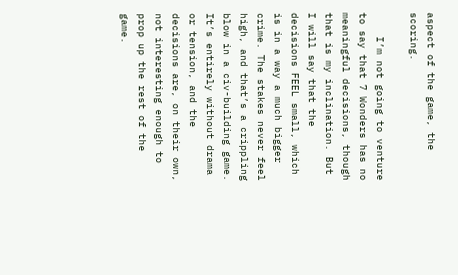aspect of the game, the scoring.

    I’m not going to venture to say that 7 Wonders has no meaningful decisions, though that is my inclination. But I will say that the decisions FEEL small, which is in a way a much bigger crime. The stakes never feel high, and that’s a crippling blow in a civ-building game. It’s entirely without drama or tension, and the decisions are, on their own, not interesting enough to prop up the rest of the game.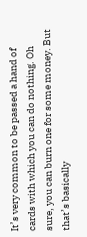It’s very common to be passed a hand of cards with which you can do nothing. Oh sure, you can burn one for some money. But that’s basically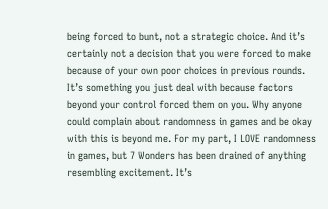being forced to bunt, not a strategic choice. And it’s certainly not a decision that you were forced to make because of your own poor choices in previous rounds. It’s something you just deal with because factors beyond your control forced them on you. Why anyone could complain about randomness in games and be okay with this is beyond me. For my part, I LOVE randomness in games, but 7 Wonders has been drained of anything resembling excitement. It’s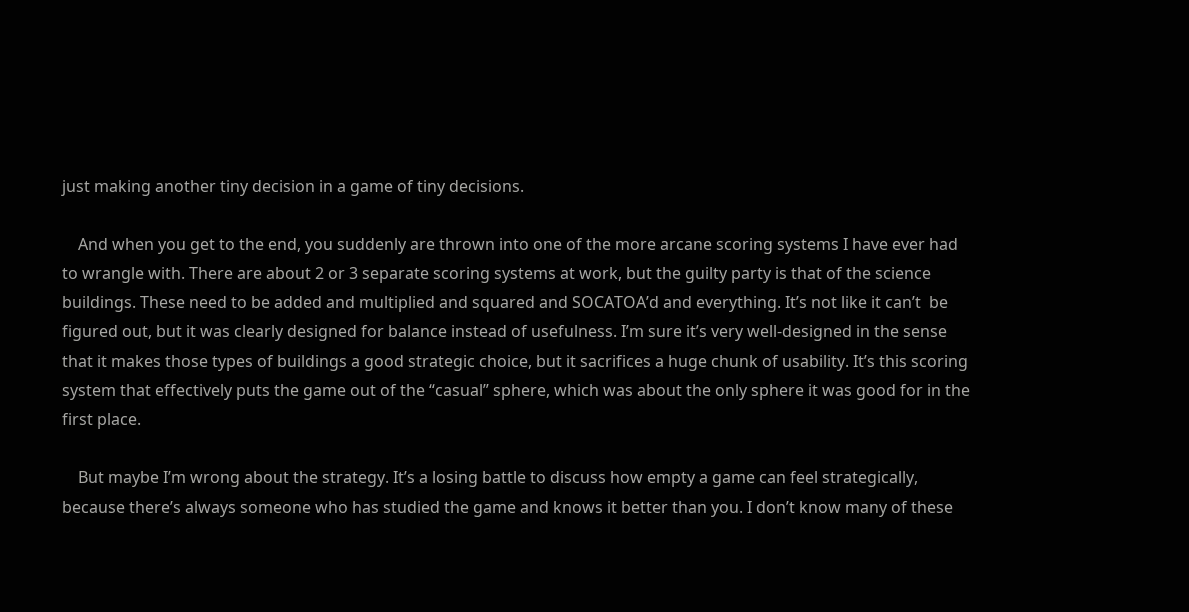just making another tiny decision in a game of tiny decisions.

    And when you get to the end, you suddenly are thrown into one of the more arcane scoring systems I have ever had to wrangle with. There are about 2 or 3 separate scoring systems at work, but the guilty party is that of the science buildings. These need to be added and multiplied and squared and SOCATOA’d and everything. It’s not like it can’t  be figured out, but it was clearly designed for balance instead of usefulness. I’m sure it’s very well-designed in the sense that it makes those types of buildings a good strategic choice, but it sacrifices a huge chunk of usability. It’s this scoring system that effectively puts the game out of the “casual” sphere, which was about the only sphere it was good for in the first place.

    But maybe I’m wrong about the strategy. It’s a losing battle to discuss how empty a game can feel strategically, because there’s always someone who has studied the game and knows it better than you. I don’t know many of these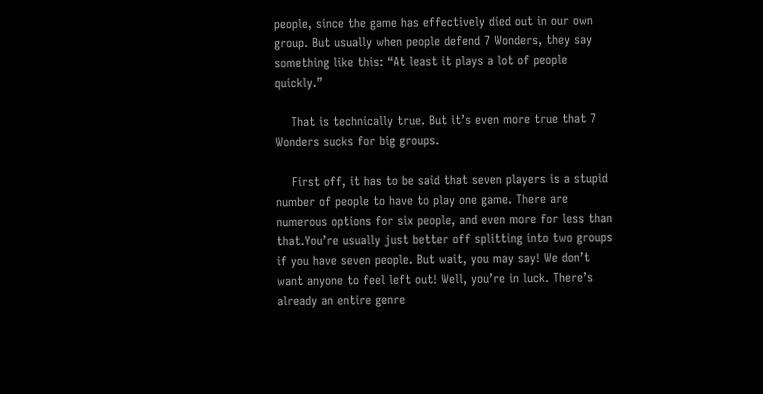people, since the game has effectively died out in our own group. But usually when people defend 7 Wonders, they say something like this: “At least it plays a lot of people quickly.”

    That is technically true. But it’s even more true that 7 Wonders sucks for big groups.

    First off, it has to be said that seven players is a stupid number of people to have to play one game. There are numerous options for six people, and even more for less than that.You’re usually just better off splitting into two groups if you have seven people. But wait, you may say! We don’t want anyone to feel left out! Well, you’re in luck. There’s already an entire genre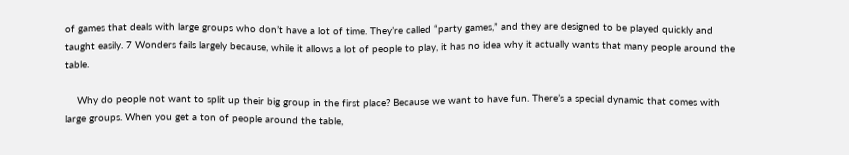of games that deals with large groups who don’t have a lot of time. They’re called “party games,” and they are designed to be played quickly and taught easily. 7 Wonders fails largely because, while it allows a lot of people to play, it has no idea why it actually wants that many people around the table.

    Why do people not want to split up their big group in the first place? Because we want to have fun. There’s a special dynamic that comes with large groups. When you get a ton of people around the table,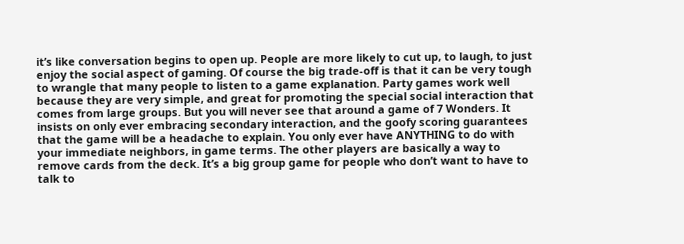it’s like conversation begins to open up. People are more likely to cut up, to laugh, to just enjoy the social aspect of gaming. Of course the big trade-off is that it can be very tough to wrangle that many people to listen to a game explanation. Party games work well because they are very simple, and great for promoting the special social interaction that comes from large groups. But you will never see that around a game of 7 Wonders. It insists on only ever embracing secondary interaction, and the goofy scoring guarantees that the game will be a headache to explain. You only ever have ANYTHING to do with your immediate neighbors, in game terms. The other players are basically a way to remove cards from the deck. It’s a big group game for people who don’t want to have to talk to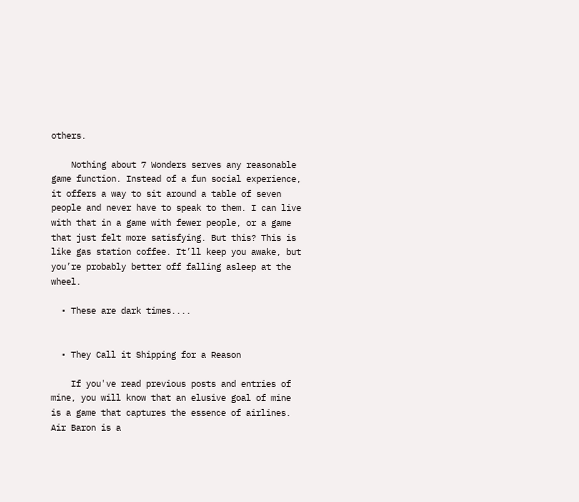others.

    Nothing about 7 Wonders serves any reasonable game function. Instead of a fun social experience, it offers a way to sit around a table of seven people and never have to speak to them. I can live with that in a game with fewer people, or a game that just felt more satisfying. But this? This is like gas station coffee. It’ll keep you awake, but you’re probably better off falling asleep at the wheel.

  • These are dark times....


  • They Call it Shipping for a Reason

    If you've read previous posts and entries of mine, you will know that an elusive goal of mine is a game that captures the essence of airlines.  Air Baron is a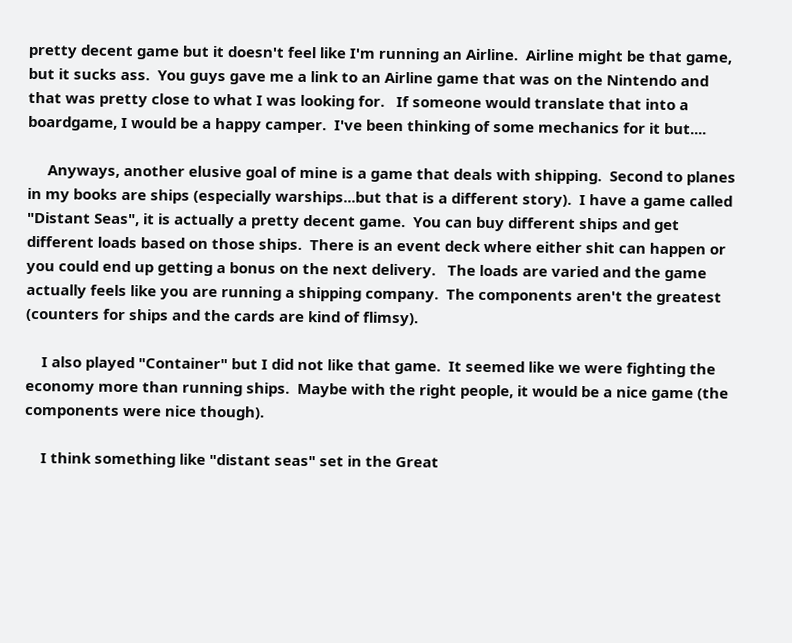pretty decent game but it doesn't feel like I'm running an Airline.  Airline might be that game, but it sucks ass.  You guys gave me a link to an Airline game that was on the Nintendo and that was pretty close to what I was looking for.   If someone would translate that into a boardgame, I would be a happy camper.  I've been thinking of some mechanics for it but....

     Anyways, another elusive goal of mine is a game that deals with shipping.  Second to planes in my books are ships (especially warships...but that is a different story).  I have a game called "Distant Seas", it is actually a pretty decent game.  You can buy different ships and get different loads based on those ships.  There is an event deck where either shit can happen or you could end up getting a bonus on the next delivery.   The loads are varied and the game actually feels like you are running a shipping company.  The components aren't the greatest (counters for ships and the cards are kind of flimsy).

    I also played "Container" but I did not like that game.  It seemed like we were fighting the economy more than running ships.  Maybe with the right people, it would be a nice game (the components were nice though).

    I think something like "distant seas" set in the Great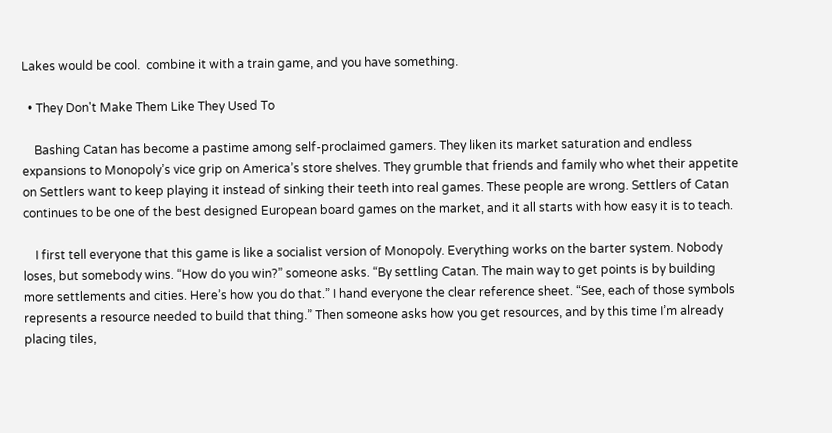Lakes would be cool.  combine it with a train game, and you have something.

  • They Don't Make Them Like They Used To

    Bashing Catan has become a pastime among self-proclaimed gamers. They liken its market saturation and endless expansions to Monopoly’s vice grip on America’s store shelves. They grumble that friends and family who whet their appetite on Settlers want to keep playing it instead of sinking their teeth into real games. These people are wrong. Settlers of Catan continues to be one of the best designed European board games on the market, and it all starts with how easy it is to teach.

    I first tell everyone that this game is like a socialist version of Monopoly. Everything works on the barter system. Nobody loses, but somebody wins. “How do you win?” someone asks. “By settling Catan. The main way to get points is by building more settlements and cities. Here’s how you do that.” I hand everyone the clear reference sheet. “See, each of those symbols represents a resource needed to build that thing.” Then someone asks how you get resources, and by this time I’m already placing tiles,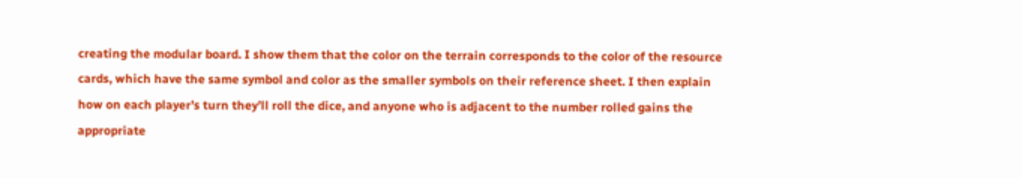creating the modular board. I show them that the color on the terrain corresponds to the color of the resource cards, which have the same symbol and color as the smaller symbols on their reference sheet. I then explain how on each player’s turn they’ll roll the dice, and anyone who is adjacent to the number rolled gains the appropriate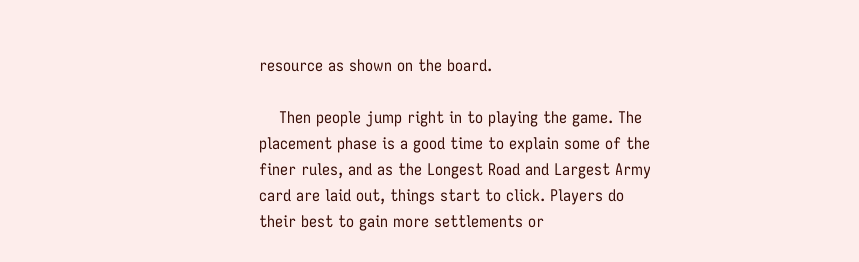resource as shown on the board.

    Then people jump right in to playing the game. The placement phase is a good time to explain some of the finer rules, and as the Longest Road and Largest Army card are laid out, things start to click. Players do their best to gain more settlements or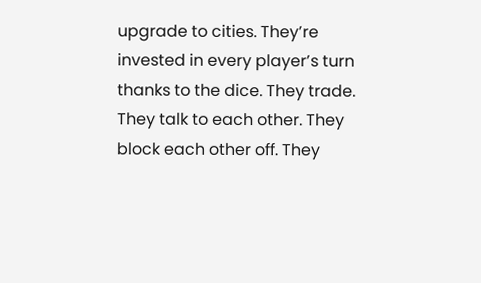upgrade to cities. They’re invested in every player’s turn thanks to the dice. They trade. They talk to each other. They block each other off. They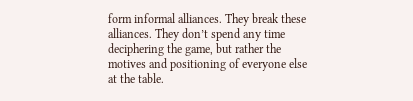form informal alliances. They break these alliances. They don’t spend any time deciphering the game, but rather the motives and positioning of everyone else at the table.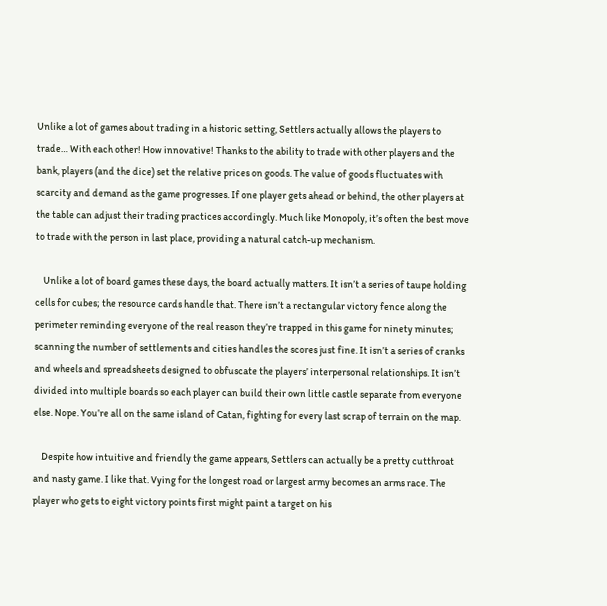Unlike a lot of games about trading in a historic setting, Settlers actually allows the players to trade… With each other! How innovative! Thanks to the ability to trade with other players and the bank, players (and the dice) set the relative prices on goods. The value of goods fluctuates with scarcity and demand as the game progresses. If one player gets ahead or behind, the other players at the table can adjust their trading practices accordingly. Much like Monopoly, it’s often the best move to trade with the person in last place, providing a natural catch-up mechanism.

    Unlike a lot of board games these days, the board actually matters. It isn’t a series of taupe holding cells for cubes; the resource cards handle that. There isn’t a rectangular victory fence along the perimeter reminding everyone of the real reason they’re trapped in this game for ninety minutes; scanning the number of settlements and cities handles the scores just fine. It isn’t a series of cranks and wheels and spreadsheets designed to obfuscate the players’ interpersonal relationships. It isn’t divided into multiple boards so each player can build their own little castle separate from everyone else. Nope. You’re all on the same island of Catan, fighting for every last scrap of terrain on the map.

    Despite how intuitive and friendly the game appears, Settlers can actually be a pretty cutthroat and nasty game. I like that. Vying for the longest road or largest army becomes an arms race. The player who gets to eight victory points first might paint a target on his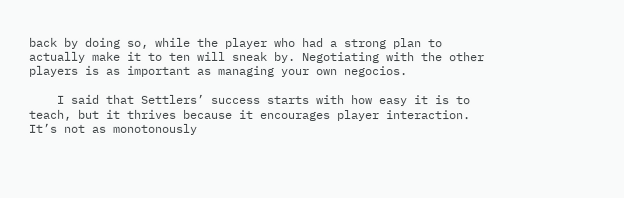back by doing so, while the player who had a strong plan to actually make it to ten will sneak by. Negotiating with the other players is as important as managing your own negocios.

    I said that Settlers’ success starts with how easy it is to teach, but it thrives because it encourages player interaction. It’s not as monotonously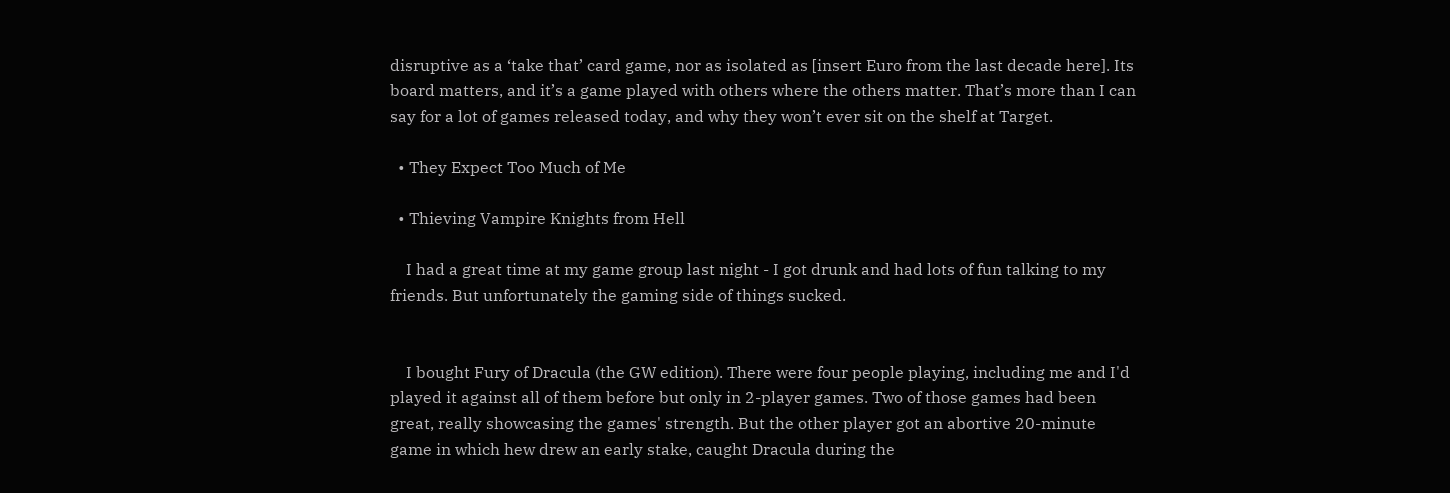disruptive as a ‘take that’ card game, nor as isolated as [insert Euro from the last decade here]. Its board matters, and it’s a game played with others where the others matter. That’s more than I can say for a lot of games released today, and why they won’t ever sit on the shelf at Target.

  • They Expect Too Much of Me

  • Thieving Vampire Knights from Hell

    I had a great time at my game group last night - I got drunk and had lots of fun talking to my friends. But unfortunately the gaming side of things sucked.


    I bought Fury of Dracula (the GW edition). There were four people playing, including me and I'd played it against all of them before but only in 2-player games. Two of those games had been great, really showcasing the games' strength. But the other player got an abortive 20-minute game in which hew drew an early stake, caught Dracula during the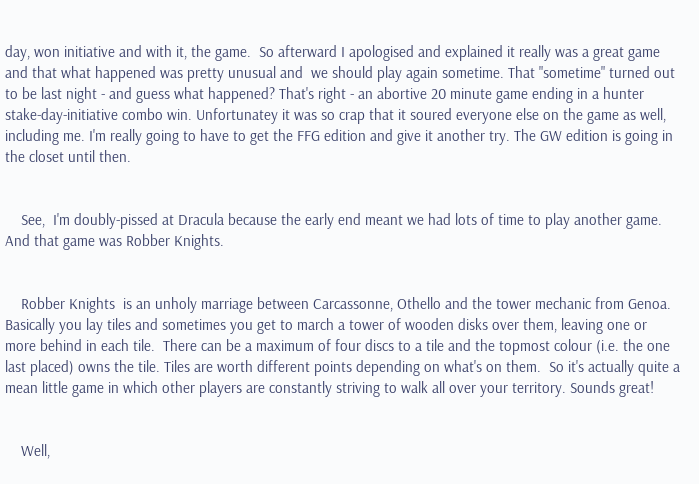day, won initiative and with it, the game.  So afterward I apologised and explained it really was a great game and that what happened was pretty unusual and  we should play again sometime. That "sometime" turned out to be last night - and guess what happened? That's right - an abortive 20 minute game ending in a hunter stake-day-initiative combo win. Unfortunatey it was so crap that it soured everyone else on the game as well, including me. I'm really going to have to get the FFG edition and give it another try. The GW edition is going in the closet until then.


    See,  I'm doubly-pissed at Dracula because the early end meant we had lots of time to play another game. And that game was Robber Knights.


    Robber Knights  is an unholy marriage between Carcassonne, Othello and the tower mechanic from Genoa. Basically you lay tiles and sometimes you get to march a tower of wooden disks over them, leaving one or more behind in each tile.  There can be a maximum of four discs to a tile and the topmost colour (i.e. the one last placed) owns the tile. Tiles are worth different points depending on what's on them.  So it's actually quite a mean little game in which other players are constantly striving to walk all over your territory. Sounds great!


    Well,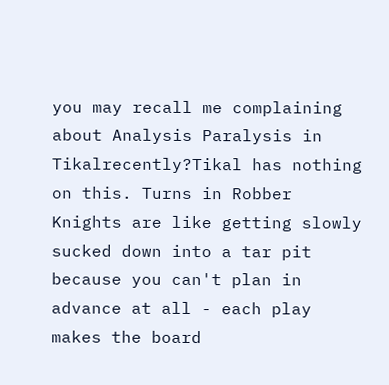you may recall me complaining about Analysis Paralysis in Tikalrecently?Tikal has nothing on this. Turns in Robber Knights are like getting slowly sucked down into a tar pit because you can't plan in advance at all - each play makes the board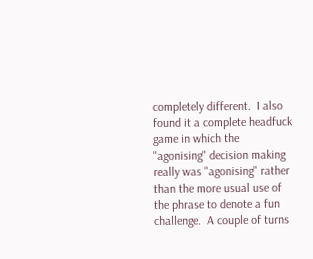completely different.  I also found it a complete headfuck game in which the "agonising" decision making really was "agonising" rather than the more usual use of the phrase to denote a fun challenge.  A couple of turns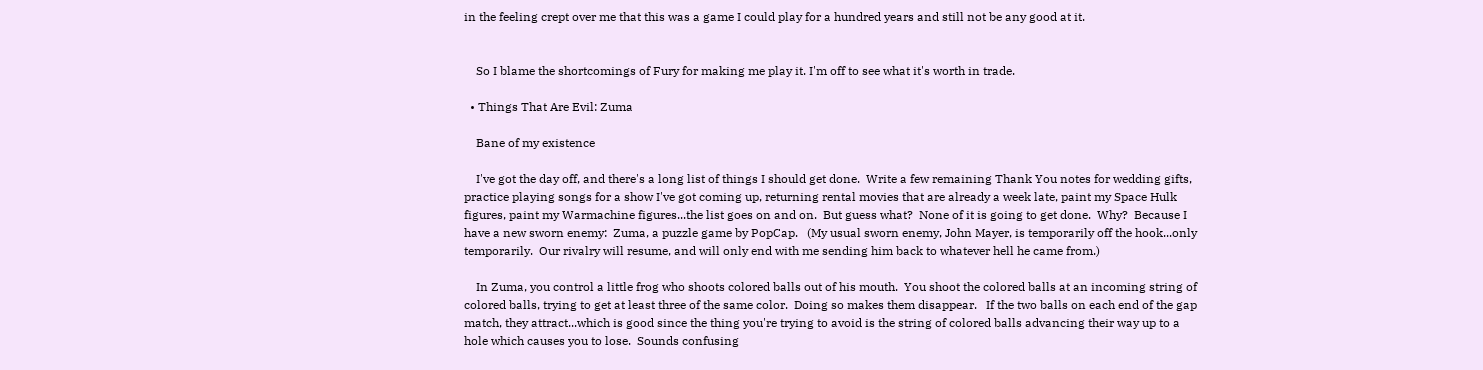in the feeling crept over me that this was a game I could play for a hundred years and still not be any good at it.


    So I blame the shortcomings of Fury for making me play it. I'm off to see what it's worth in trade.

  • Things That Are Evil: Zuma

    Bane of my existence

    I've got the day off, and there's a long list of things I should get done.  Write a few remaining Thank You notes for wedding gifts, practice playing songs for a show I've got coming up, returning rental movies that are already a week late, paint my Space Hulk figures, paint my Warmachine figures...the list goes on and on.  But guess what?  None of it is going to get done.  Why?  Because I have a new sworn enemy:  Zuma, a puzzle game by PopCap.   (My usual sworn enemy, John Mayer, is temporarily off the hook...only temporarily.  Our rivalry will resume, and will only end with me sending him back to whatever hell he came from.)

    In Zuma, you control a little frog who shoots colored balls out of his mouth.  You shoot the colored balls at an incoming string of colored balls, trying to get at least three of the same color.  Doing so makes them disappear.   If the two balls on each end of the gap match, they attract...which is good since the thing you're trying to avoid is the string of colored balls advancing their way up to a hole which causes you to lose.  Sounds confusing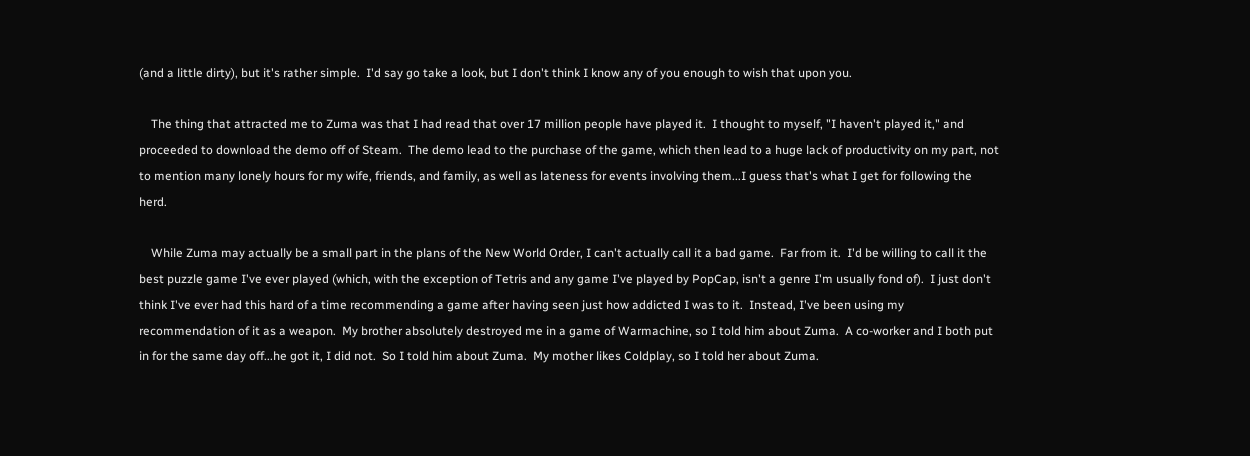(and a little dirty), but it's rather simple.  I'd say go take a look, but I don't think I know any of you enough to wish that upon you.

    The thing that attracted me to Zuma was that I had read that over 17 million people have played it.  I thought to myself, "I haven't played it," and proceeded to download the demo off of Steam.  The demo lead to the purchase of the game, which then lead to a huge lack of productivity on my part, not to mention many lonely hours for my wife, friends, and family, as well as lateness for events involving them...I guess that's what I get for following the herd.

    While Zuma may actually be a small part in the plans of the New World Order, I can't actually call it a bad game.  Far from it.  I'd be willing to call it the best puzzle game I've ever played (which, with the exception of Tetris and any game I've played by PopCap, isn't a genre I'm usually fond of).  I just don't think I've ever had this hard of a time recommending a game after having seen just how addicted I was to it.  Instead, I've been using my recommendation of it as a weapon.  My brother absolutely destroyed me in a game of Warmachine, so I told him about Zuma.  A co-worker and I both put in for the same day off...he got it, I did not.  So I told him about Zuma.  My mother likes Coldplay, so I told her about Zuma.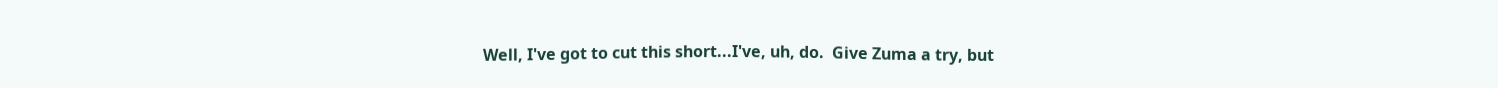Well, I've got to cut this short...I've, uh, do.  Give Zuma a try, but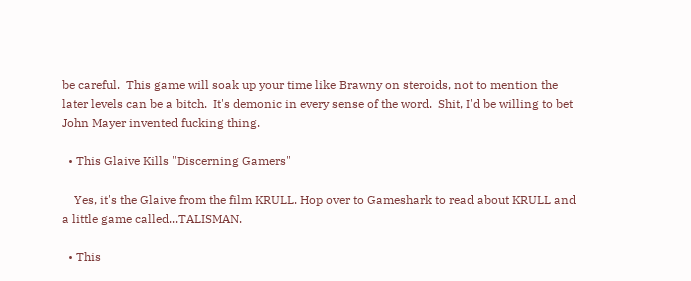be careful.  This game will soak up your time like Brawny on steroids, not to mention the later levels can be a bitch.  It's demonic in every sense of the word.  Shit, I'd be willing to bet John Mayer invented fucking thing.

  • This Glaive Kills "Discerning Gamers"

    Yes, it's the Glaive from the film KRULL. Hop over to Gameshark to read about KRULL and a little game called...TALISMAN.

  • This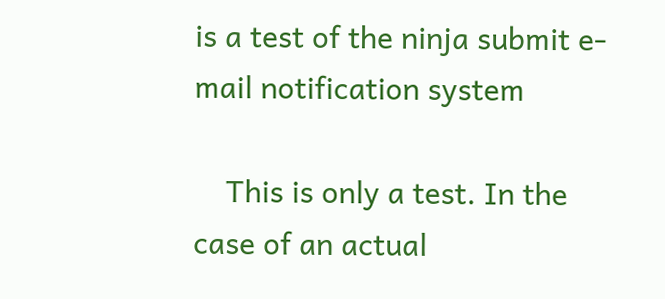is a test of the ninja submit e-mail notification system

    This is only a test. In the case of an actual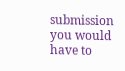submission you would have to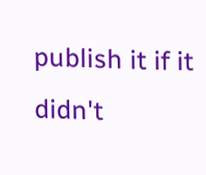publish it if it didn't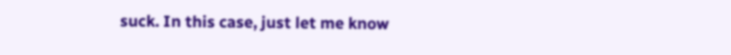suck. In this case, just let me know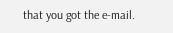that you got the e-mail.